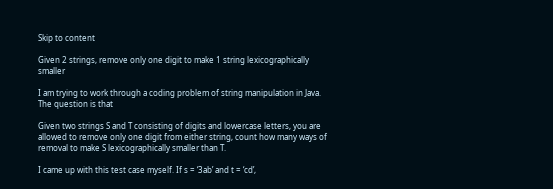Skip to content

Given 2 strings, remove only one digit to make 1 string lexicographically smaller

I am trying to work through a coding problem of string manipulation in Java. The question is that

Given two strings S and T consisting of digits and lowercase letters, you are allowed to remove only one digit from either string, count how many ways of removal to make S lexicographically smaller than T.

I came up with this test case myself. If s = ‘3ab’ and t = ‘cd’,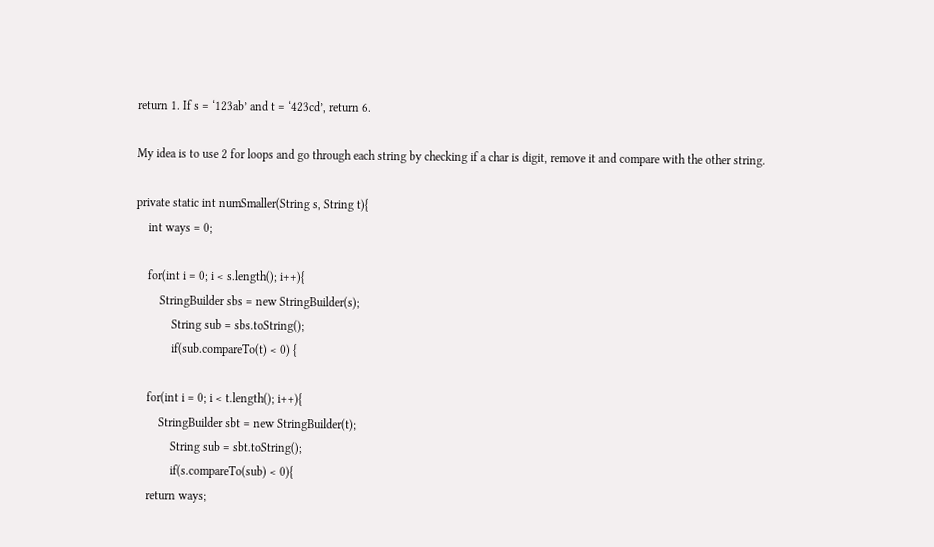return 1. If s = ‘123ab’ and t = ‘423cd’, return 6.

My idea is to use 2 for loops and go through each string by checking if a char is digit, remove it and compare with the other string.

private static int numSmaller(String s, String t){
    int ways = 0;

    for(int i = 0; i < s.length(); i++){
        StringBuilder sbs = new StringBuilder(s);
            String sub = sbs.toString();
            if(sub.compareTo(t) < 0) {

    for(int i = 0; i < t.length(); i++){
        StringBuilder sbt = new StringBuilder(t);
            String sub = sbt.toString();
            if(s.compareTo(sub) < 0){
    return ways;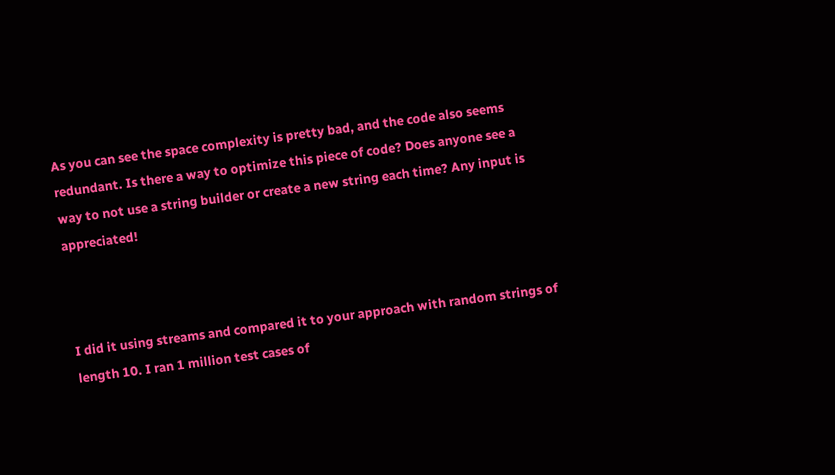As you can see the space complexity is pretty bad, and the code also seems redundant. Is there a way to optimize this piece of code? Does anyone see a way to not use a string builder or create a new string each time? Any input is appreciated!



I did it using streams and compared it to your approach with random strings of length 10. I ran 1 million test cases of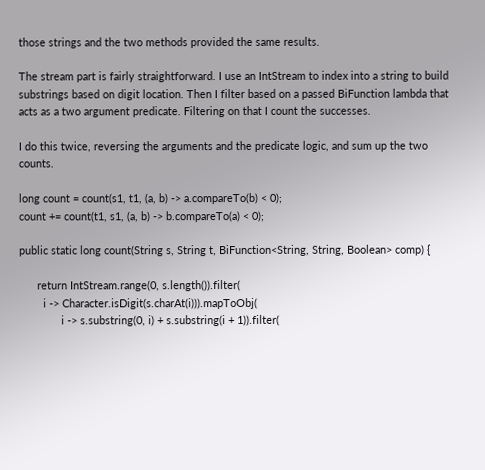those strings and the two methods provided the same results.

The stream part is fairly straightforward. I use an IntStream to index into a string to build substrings based on digit location. Then I filter based on a passed BiFunction lambda that acts as a two argument predicate. Filtering on that I count the successes.

I do this twice, reversing the arguments and the predicate logic, and sum up the two counts.

long count = count(s1, t1, (a, b) -> a.compareTo(b) < 0);
count += count(t1, s1, (a, b) -> b.compareTo(a) < 0);

public static long count(String s, String t, BiFunction<String, String, Boolean> comp) {

      return IntStream.range(0, s.length()).filter(
        i -> Character.isDigit(s.charAt(i))).mapToObj(
              i -> s.substring(0, i) + s.substring(i + 1)).filter(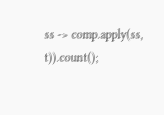ss -> comp.apply(ss, t)).count();